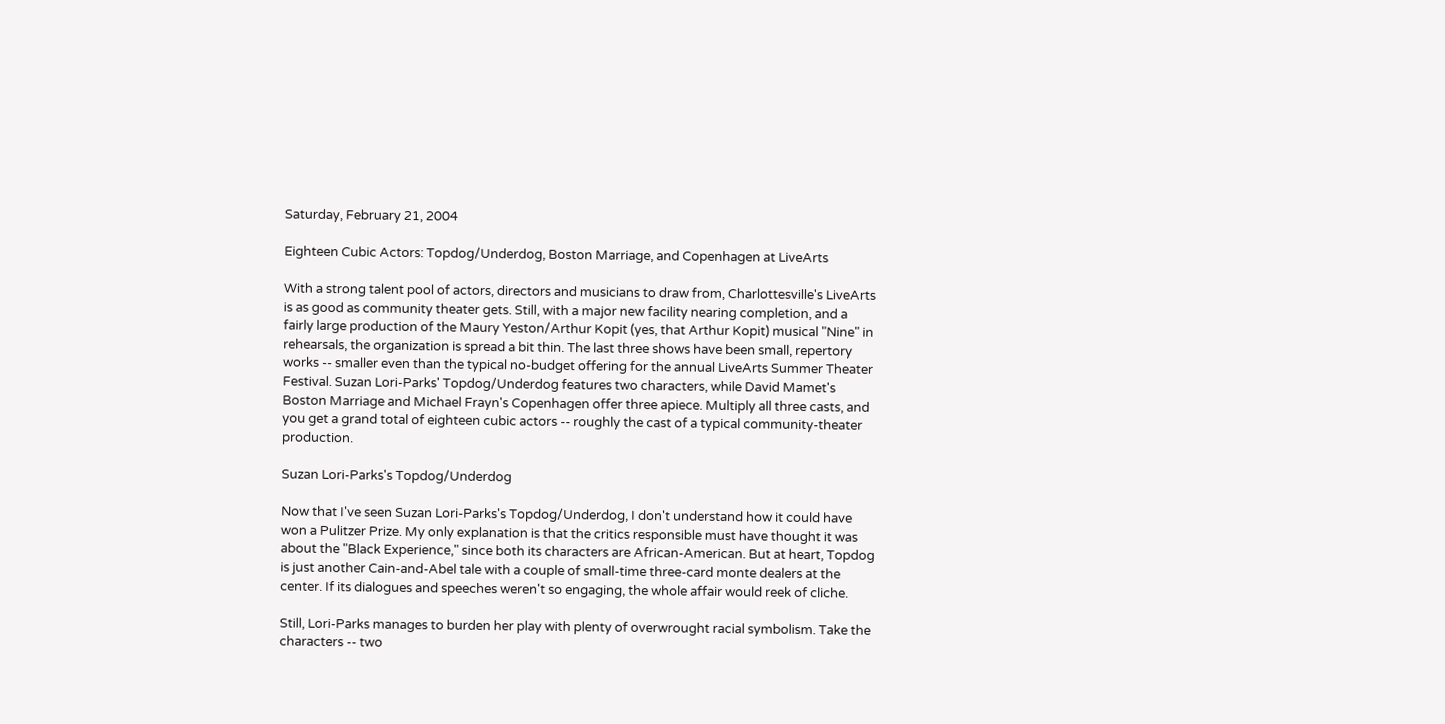Saturday, February 21, 2004

Eighteen Cubic Actors: Topdog/Underdog, Boston Marriage, and Copenhagen at LiveArts

With a strong talent pool of actors, directors and musicians to draw from, Charlottesville's LiveArts is as good as community theater gets. Still, with a major new facility nearing completion, and a fairly large production of the Maury Yeston/Arthur Kopit (yes, that Arthur Kopit) musical "Nine" in rehearsals, the organization is spread a bit thin. The last three shows have been small, repertory works -- smaller even than the typical no-budget offering for the annual LiveArts Summer Theater Festival. Suzan Lori-Parks' Topdog/Underdog features two characters, while David Mamet's Boston Marriage and Michael Frayn's Copenhagen offer three apiece. Multiply all three casts, and you get a grand total of eighteen cubic actors -- roughly the cast of a typical community-theater production.

Suzan Lori-Parks's Topdog/Underdog

Now that I've seen Suzan Lori-Parks's Topdog/Underdog, I don't understand how it could have won a Pulitzer Prize. My only explanation is that the critics responsible must have thought it was about the "Black Experience," since both its characters are African-American. But at heart, Topdog is just another Cain-and-Abel tale with a couple of small-time three-card monte dealers at the center. If its dialogues and speeches weren't so engaging, the whole affair would reek of cliche.

Still, Lori-Parks manages to burden her play with plenty of overwrought racial symbolism. Take the characters -- two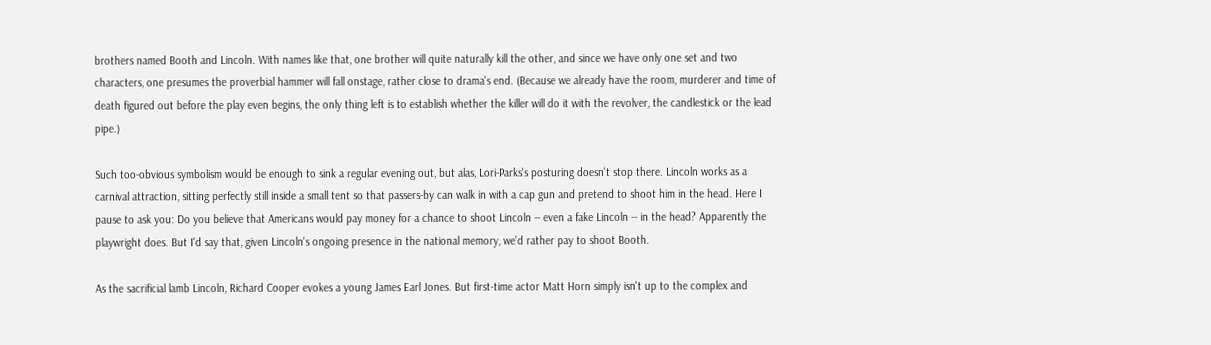brothers named Booth and Lincoln. With names like that, one brother will quite naturally kill the other, and since we have only one set and two characters, one presumes the proverbial hammer will fall onstage, rather close to drama's end. (Because we already have the room, murderer and time of death figured out before the play even begins, the only thing left is to establish whether the killer will do it with the revolver, the candlestick or the lead pipe.)

Such too-obvious symbolism would be enough to sink a regular evening out, but alas, Lori-Parks's posturing doesn't stop there. Lincoln works as a carnival attraction, sitting perfectly still inside a small tent so that passers-by can walk in with a cap gun and pretend to shoot him in the head. Here I pause to ask you: Do you believe that Americans would pay money for a chance to shoot Lincoln -- even a fake Lincoln -- in the head? Apparently the playwright does. But I'd say that, given Lincoln's ongoing presence in the national memory, we'd rather pay to shoot Booth.

As the sacrificial lamb Lincoln, Richard Cooper evokes a young James Earl Jones. But first-time actor Matt Horn simply isn't up to the complex and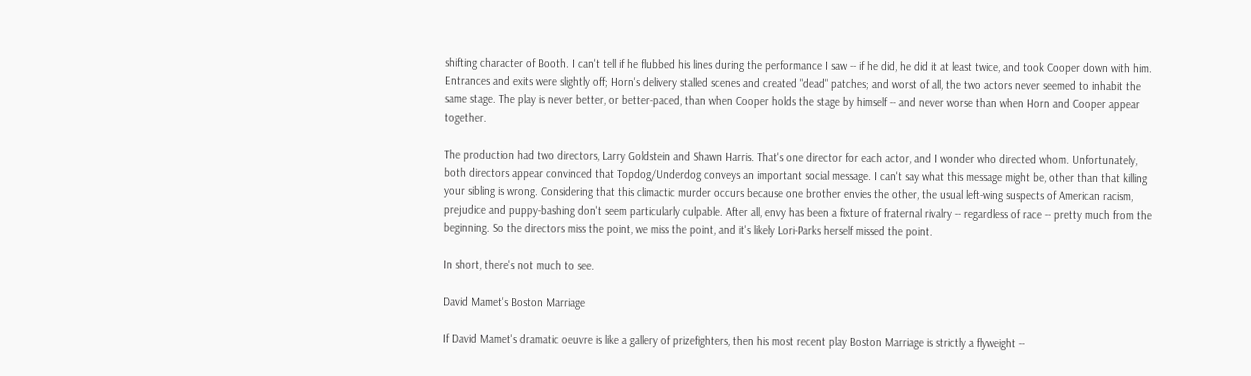shifting character of Booth. I can't tell if he flubbed his lines during the performance I saw -- if he did, he did it at least twice, and took Cooper down with him. Entrances and exits were slightly off; Horn's delivery stalled scenes and created "dead" patches; and worst of all, the two actors never seemed to inhabit the same stage. The play is never better, or better-paced, than when Cooper holds the stage by himself -- and never worse than when Horn and Cooper appear together.

The production had two directors, Larry Goldstein and Shawn Harris. That's one director for each actor, and I wonder who directed whom. Unfortunately, both directors appear convinced that Topdog/Underdog conveys an important social message. I can't say what this message might be, other than that killing your sibling is wrong. Considering that this climactic murder occurs because one brother envies the other, the usual left-wing suspects of American racism, prejudice and puppy-bashing don't seem particularly culpable. After all, envy has been a fixture of fraternal rivalry -- regardless of race -- pretty much from the beginning. So the directors miss the point, we miss the point, and it's likely Lori-Parks herself missed the point.

In short, there's not much to see.

David Mamet's Boston Marriage

If David Mamet's dramatic oeuvre is like a gallery of prizefighters, then his most recent play Boston Marriage is strictly a flyweight --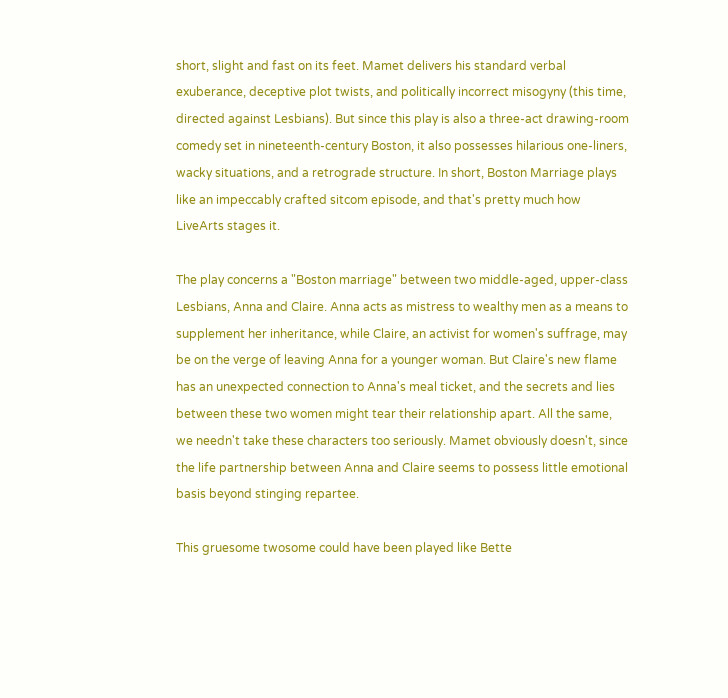short, slight and fast on its feet. Mamet delivers his standard verbal exuberance, deceptive plot twists, and politically incorrect misogyny (this time, directed against Lesbians). But since this play is also a three-act drawing-room comedy set in nineteenth-century Boston, it also possesses hilarious one-liners, wacky situations, and a retrograde structure. In short, Boston Marriage plays like an impeccably crafted sitcom episode, and that's pretty much how LiveArts stages it.

The play concerns a "Boston marriage" between two middle-aged, upper-class Lesbians, Anna and Claire. Anna acts as mistress to wealthy men as a means to supplement her inheritance, while Claire, an activist for women's suffrage, may be on the verge of leaving Anna for a younger woman. But Claire's new flame has an unexpected connection to Anna's meal ticket, and the secrets and lies between these two women might tear their relationship apart. All the same, we needn't take these characters too seriously. Mamet obviously doesn't, since the life partnership between Anna and Claire seems to possess little emotional basis beyond stinging repartee.

This gruesome twosome could have been played like Bette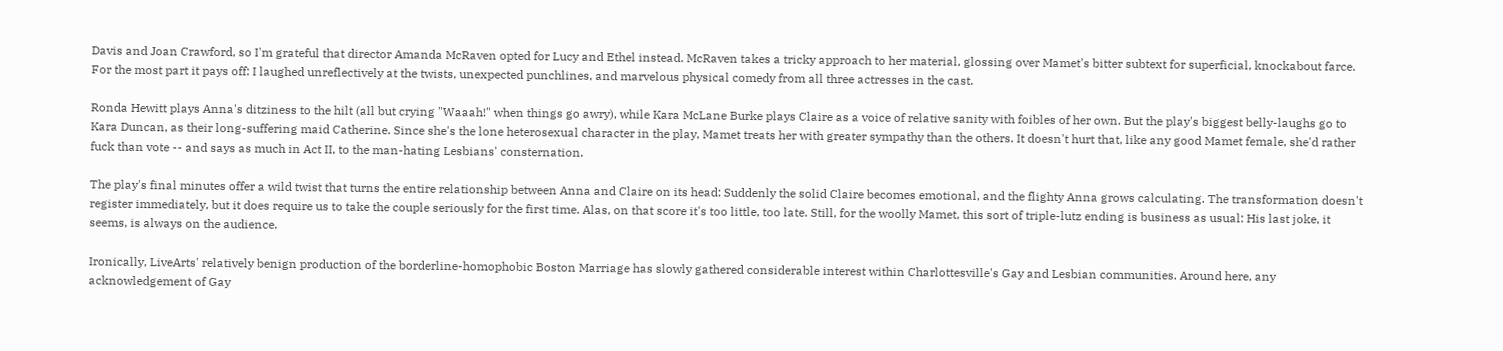Davis and Joan Crawford, so I'm grateful that director Amanda McRaven opted for Lucy and Ethel instead. McRaven takes a tricky approach to her material, glossing over Mamet's bitter subtext for superficial, knockabout farce. For the most part it pays off: I laughed unreflectively at the twists, unexpected punchlines, and marvelous physical comedy from all three actresses in the cast.

Ronda Hewitt plays Anna's ditziness to the hilt (all but crying "Waaah!" when things go awry), while Kara McLane Burke plays Claire as a voice of relative sanity with foibles of her own. But the play's biggest belly-laughs go to Kara Duncan, as their long-suffering maid Catherine. Since she's the lone heterosexual character in the play, Mamet treats her with greater sympathy than the others. It doesn't hurt that, like any good Mamet female, she'd rather fuck than vote -- and says as much in Act II, to the man-hating Lesbians' consternation.

The play's final minutes offer a wild twist that turns the entire relationship between Anna and Claire on its head: Suddenly the solid Claire becomes emotional, and the flighty Anna grows calculating. The transformation doesn't register immediately, but it does require us to take the couple seriously for the first time. Alas, on that score it's too little, too late. Still, for the woolly Mamet, this sort of triple-lutz ending is business as usual: His last joke, it seems, is always on the audience.

Ironically, LiveArts' relatively benign production of the borderline-homophobic Boston Marriage has slowly gathered considerable interest within Charlottesville's Gay and Lesbian communities. Around here, any acknowledgement of Gay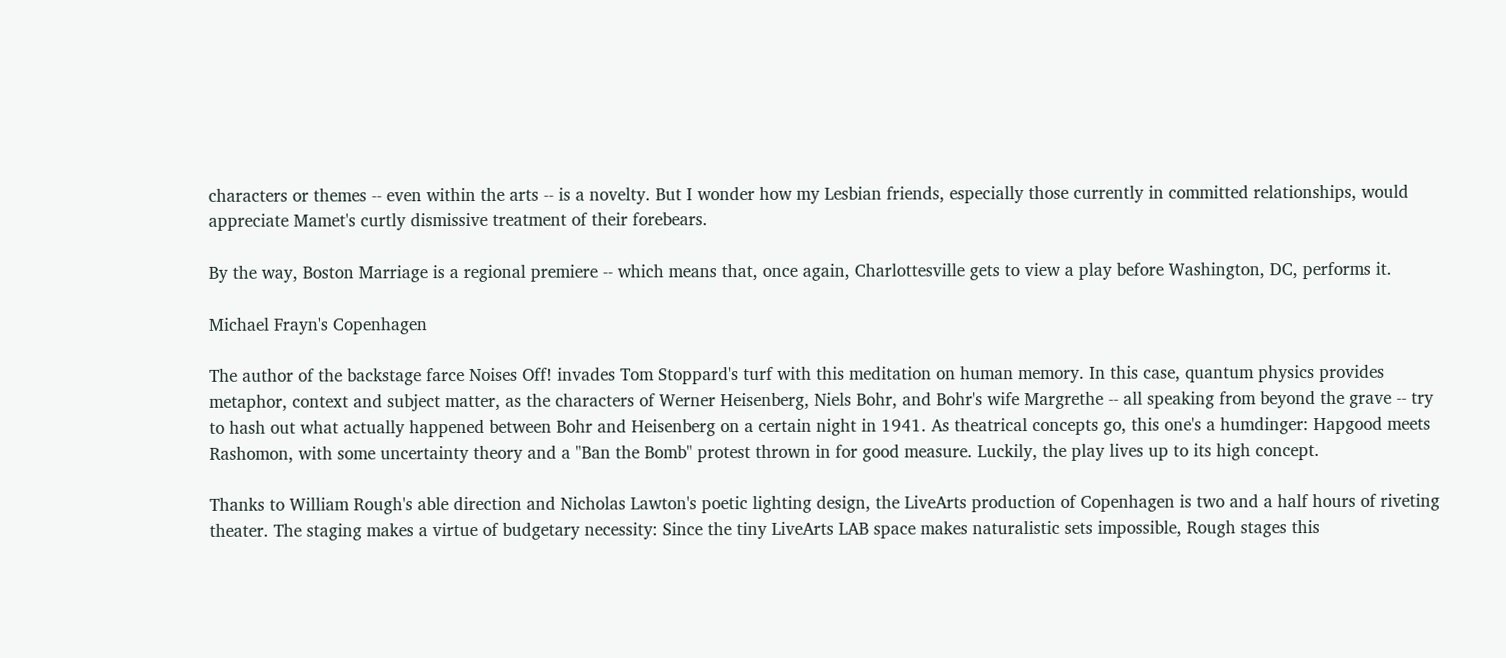characters or themes -- even within the arts -- is a novelty. But I wonder how my Lesbian friends, especially those currently in committed relationships, would appreciate Mamet's curtly dismissive treatment of their forebears.

By the way, Boston Marriage is a regional premiere -- which means that, once again, Charlottesville gets to view a play before Washington, DC, performs it.

Michael Frayn's Copenhagen

The author of the backstage farce Noises Off! invades Tom Stoppard's turf with this meditation on human memory. In this case, quantum physics provides metaphor, context and subject matter, as the characters of Werner Heisenberg, Niels Bohr, and Bohr's wife Margrethe -- all speaking from beyond the grave -- try to hash out what actually happened between Bohr and Heisenberg on a certain night in 1941. As theatrical concepts go, this one's a humdinger: Hapgood meets Rashomon, with some uncertainty theory and a "Ban the Bomb" protest thrown in for good measure. Luckily, the play lives up to its high concept.

Thanks to William Rough's able direction and Nicholas Lawton's poetic lighting design, the LiveArts production of Copenhagen is two and a half hours of riveting theater. The staging makes a virtue of budgetary necessity: Since the tiny LiveArts LAB space makes naturalistic sets impossible, Rough stages this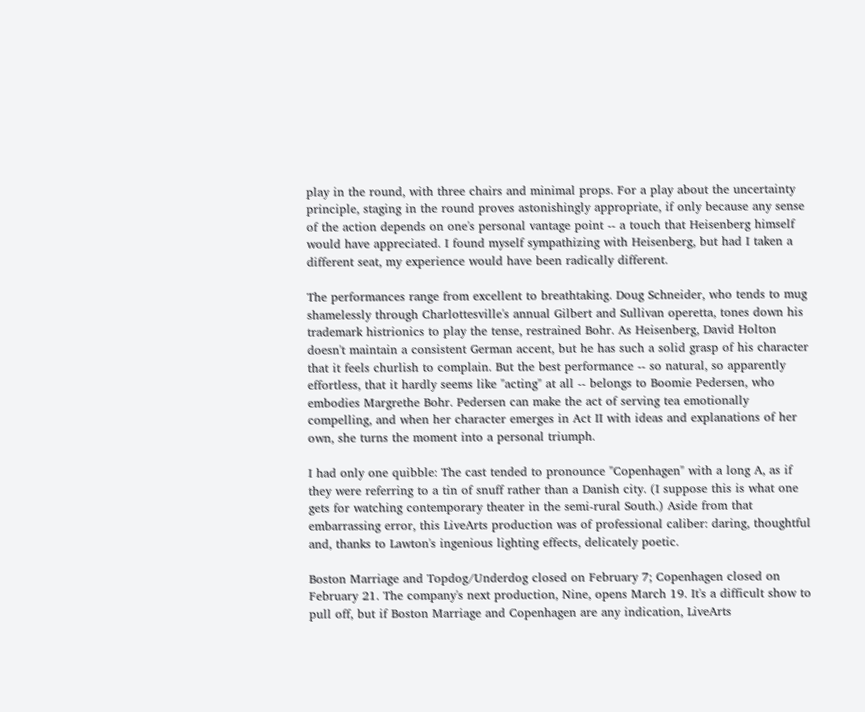play in the round, with three chairs and minimal props. For a play about the uncertainty principle, staging in the round proves astonishingly appropriate, if only because any sense of the action depends on one's personal vantage point -- a touch that Heisenberg himself would have appreciated. I found myself sympathizing with Heisenberg, but had I taken a different seat, my experience would have been radically different.

The performances range from excellent to breathtaking. Doug Schneider, who tends to mug shamelessly through Charlottesville's annual Gilbert and Sullivan operetta, tones down his trademark histrionics to play the tense, restrained Bohr. As Heisenberg, David Holton doesn't maintain a consistent German accent, but he has such a solid grasp of his character that it feels churlish to complain. But the best performance -- so natural, so apparently effortless, that it hardly seems like "acting" at all -- belongs to Boomie Pedersen, who embodies Margrethe Bohr. Pedersen can make the act of serving tea emotionally compelling, and when her character emerges in Act II with ideas and explanations of her own, she turns the moment into a personal triumph.

I had only one quibble: The cast tended to pronounce "Copenhagen" with a long A, as if they were referring to a tin of snuff rather than a Danish city. (I suppose this is what one gets for watching contemporary theater in the semi-rural South.) Aside from that embarrassing error, this LiveArts production was of professional caliber: daring, thoughtful and, thanks to Lawton's ingenious lighting effects, delicately poetic.

Boston Marriage and Topdog/Underdog closed on February 7; Copenhagen closed on February 21. The company's next production, Nine, opens March 19. It's a difficult show to pull off, but if Boston Marriage and Copenhagen are any indication, LiveArts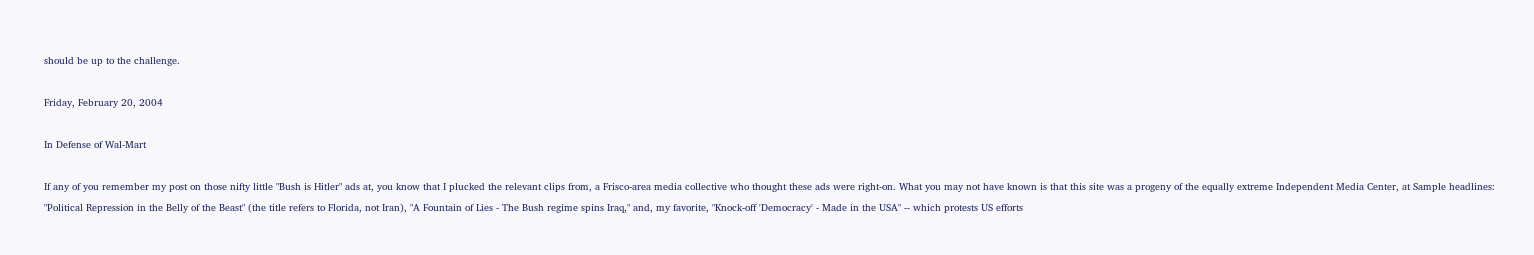should be up to the challenge.

Friday, February 20, 2004

In Defense of Wal-Mart

If any of you remember my post on those nifty little "Bush is Hitler" ads at, you know that I plucked the relevant clips from, a Frisco-area media collective who thought these ads were right-on. What you may not have known is that this site was a progeny of the equally extreme Independent Media Center, at Sample headlines: "Political Repression in the Belly of the Beast" (the title refers to Florida, not Iran), "A Fountain of Lies - The Bush regime spins Iraq," and, my favorite, "Knock-off 'Democracy' - Made in the USA" -- which protests US efforts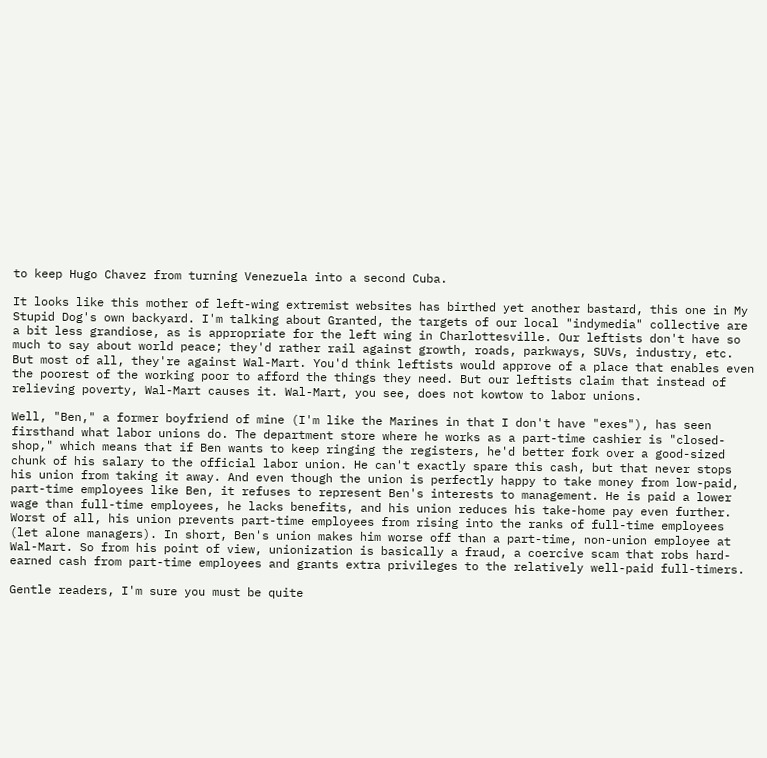to keep Hugo Chavez from turning Venezuela into a second Cuba.

It looks like this mother of left-wing extremist websites has birthed yet another bastard, this one in My Stupid Dog's own backyard. I'm talking about Granted, the targets of our local "indymedia" collective are a bit less grandiose, as is appropriate for the left wing in Charlottesville. Our leftists don't have so much to say about world peace; they'd rather rail against growth, roads, parkways, SUVs, industry, etc. But most of all, they're against Wal-Mart. You'd think leftists would approve of a place that enables even the poorest of the working poor to afford the things they need. But our leftists claim that instead of relieving poverty, Wal-Mart causes it. Wal-Mart, you see, does not kowtow to labor unions.

Well, "Ben," a former boyfriend of mine (I'm like the Marines in that I don't have "exes"), has seen firsthand what labor unions do. The department store where he works as a part-time cashier is "closed-shop," which means that if Ben wants to keep ringing the registers, he'd better fork over a good-sized chunk of his salary to the official labor union. He can't exactly spare this cash, but that never stops his union from taking it away. And even though the union is perfectly happy to take money from low-paid, part-time employees like Ben, it refuses to represent Ben's interests to management. He is paid a lower wage than full-time employees, he lacks benefits, and his union reduces his take-home pay even further. Worst of all, his union prevents part-time employees from rising into the ranks of full-time employees (let alone managers). In short, Ben's union makes him worse off than a part-time, non-union employee at Wal-Mart. So from his point of view, unionization is basically a fraud, a coercive scam that robs hard-earned cash from part-time employees and grants extra privileges to the relatively well-paid full-timers.

Gentle readers, I'm sure you must be quite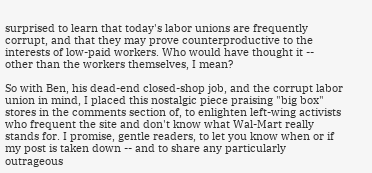surprised to learn that today's labor unions are frequently corrupt, and that they may prove counterproductive to the interests of low-paid workers. Who would have thought it -- other than the workers themselves, I mean?

So with Ben, his dead-end closed-shop job, and the corrupt labor union in mind, I placed this nostalgic piece praising "big box" stores in the comments section of, to enlighten left-wing activists who frequent the site and don't know what Wal-Mart really stands for. I promise, gentle readers, to let you know when or if my post is taken down -- and to share any particularly outrageous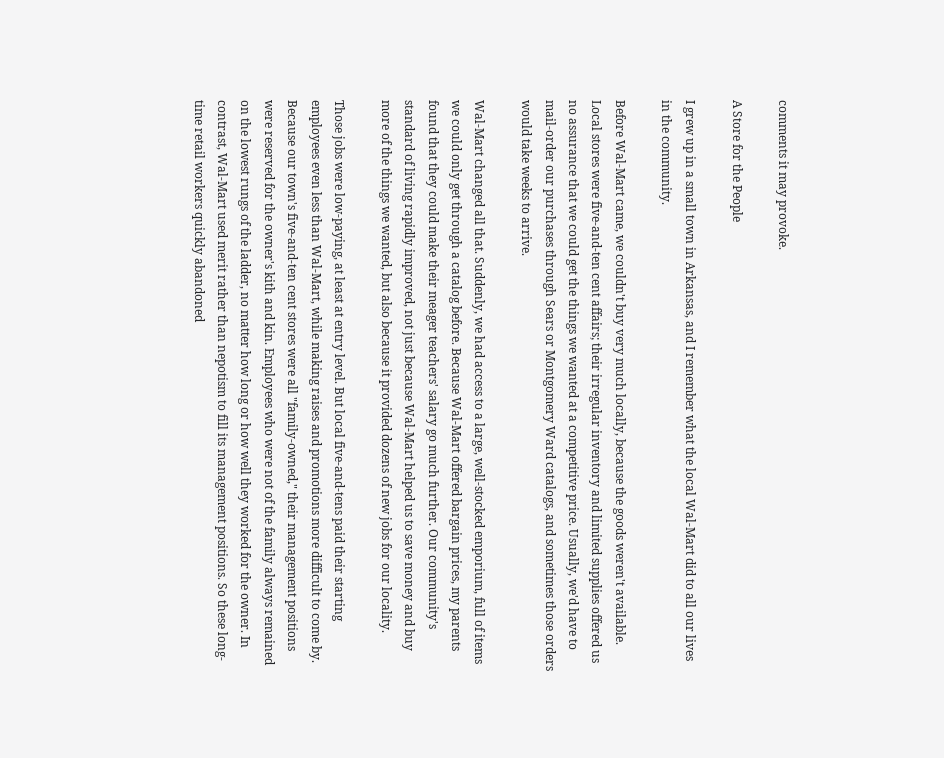comments it may provoke.

A Store for the People

I grew up in a small town in Arkansas, and I remember what the local Wal-Mart did to all our lives in the community.

Before Wal-Mart came, we couldn't buy very much locally, because the goods weren't available. Local stores were five-and-ten cent affairs; their irregular inventory and limited supplies offered us no assurance that we could get the things we wanted at a competitive price. Usually, we'd have to mail-order our purchases through Sears or Montgomery Ward catalogs, and sometimes those orders would take weeks to arrive.

Wal-Mart changed all that. Suddenly, we had access to a large, well-stocked emporium, full of items we could only get through a catalog before. Because Wal-Mart offered bargain prices, my parents found that they could make their meager teachers' salary go much further. Our community's standard of living rapidly improved, not just because Wal-Mart helped us to save money and buy more of the things we wanted, but also because it provided dozens of new jobs for our locality.

Those jobs were low-paying, at least at entry level. But local five-and-tens paid their starting employees even less than Wal-Mart, while making raises and promotions more difficult to come by. Because our town's five-and-ten cent stores were all "family-owned," their management positions were reserved for the owner's kith and kin. Employees who were not of the family always remained on the lowest rungs of the ladder, no matter how long or how well they worked for the owner. In contrast, Wal-Mart used merit rather than nepotism to fill its management positions. So these long-time retail workers quickly abandoned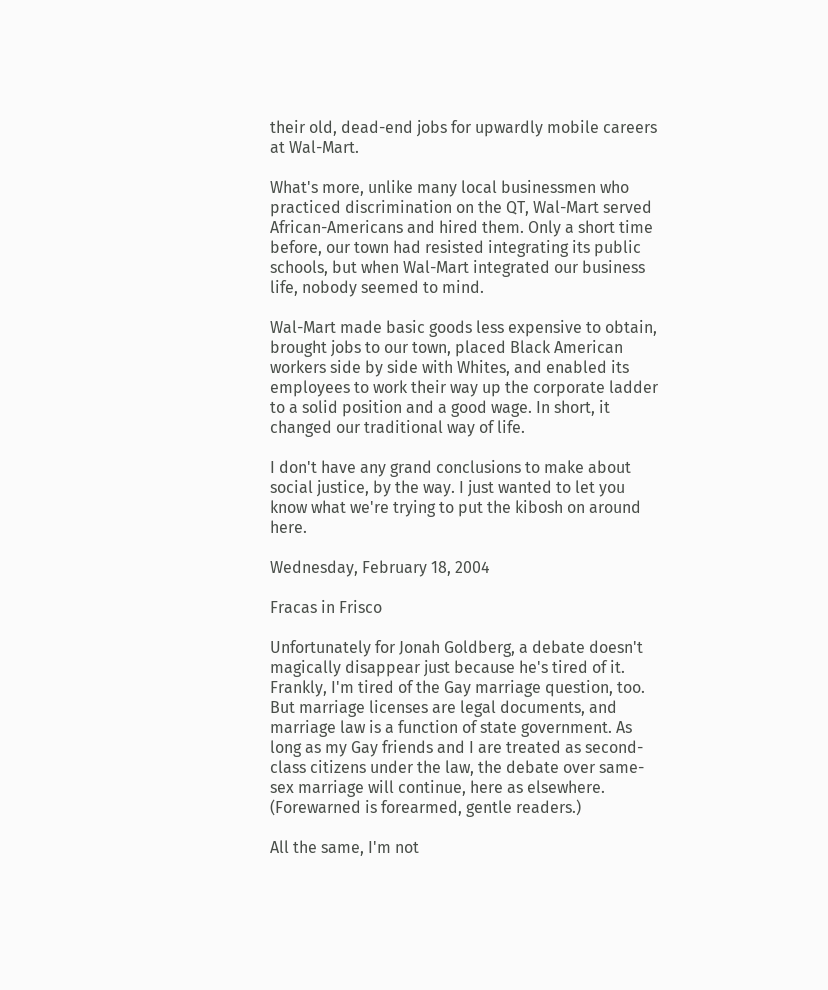their old, dead-end jobs for upwardly mobile careers at Wal-Mart.

What's more, unlike many local businessmen who practiced discrimination on the QT, Wal-Mart served African-Americans and hired them. Only a short time before, our town had resisted integrating its public schools, but when Wal-Mart integrated our business life, nobody seemed to mind.

Wal-Mart made basic goods less expensive to obtain, brought jobs to our town, placed Black American workers side by side with Whites, and enabled its employees to work their way up the corporate ladder to a solid position and a good wage. In short, it changed our traditional way of life.

I don't have any grand conclusions to make about social justice, by the way. I just wanted to let you know what we're trying to put the kibosh on around here.

Wednesday, February 18, 2004

Fracas in Frisco

Unfortunately for Jonah Goldberg, a debate doesn't magically disappear just because he's tired of it. Frankly, I'm tired of the Gay marriage question, too. But marriage licenses are legal documents, and marriage law is a function of state government. As long as my Gay friends and I are treated as second-class citizens under the law, the debate over same-sex marriage will continue, here as elsewhere. (Forewarned is forearmed, gentle readers.)

All the same, I'm not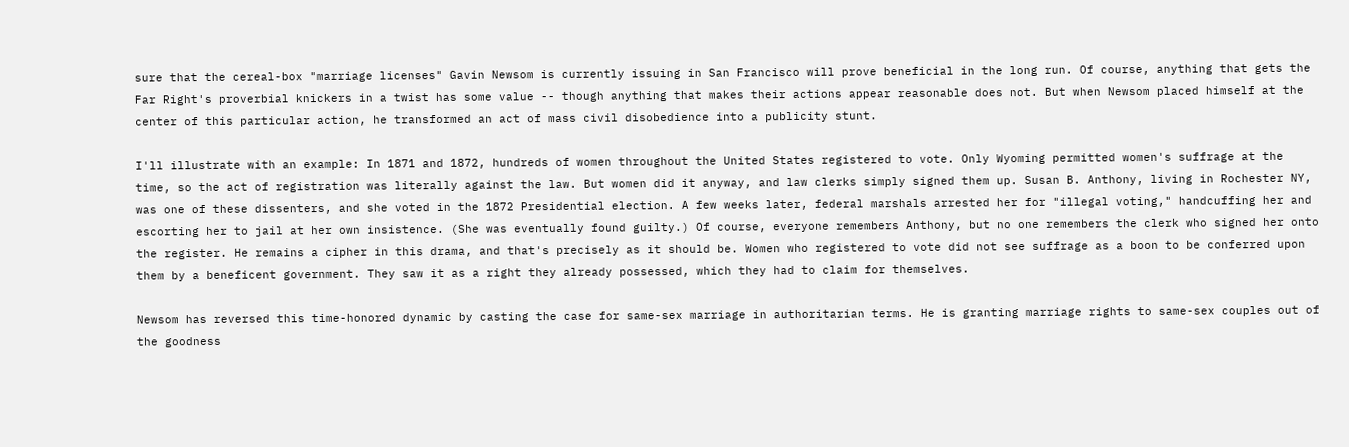sure that the cereal-box "marriage licenses" Gavin Newsom is currently issuing in San Francisco will prove beneficial in the long run. Of course, anything that gets the Far Right's proverbial knickers in a twist has some value -- though anything that makes their actions appear reasonable does not. But when Newsom placed himself at the center of this particular action, he transformed an act of mass civil disobedience into a publicity stunt.

I'll illustrate with an example: In 1871 and 1872, hundreds of women throughout the United States registered to vote. Only Wyoming permitted women's suffrage at the time, so the act of registration was literally against the law. But women did it anyway, and law clerks simply signed them up. Susan B. Anthony, living in Rochester NY, was one of these dissenters, and she voted in the 1872 Presidential election. A few weeks later, federal marshals arrested her for "illegal voting," handcuffing her and escorting her to jail at her own insistence. (She was eventually found guilty.) Of course, everyone remembers Anthony, but no one remembers the clerk who signed her onto the register. He remains a cipher in this drama, and that's precisely as it should be. Women who registered to vote did not see suffrage as a boon to be conferred upon them by a beneficent government. They saw it as a right they already possessed, which they had to claim for themselves.

Newsom has reversed this time-honored dynamic by casting the case for same-sex marriage in authoritarian terms. He is granting marriage rights to same-sex couples out of the goodness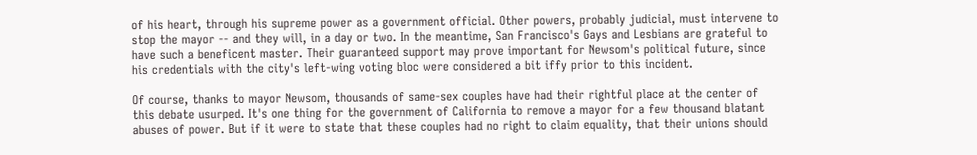of his heart, through his supreme power as a government official. Other powers, probably judicial, must intervene to stop the mayor -- and they will, in a day or two. In the meantime, San Francisco's Gays and Lesbians are grateful to have such a beneficent master. Their guaranteed support may prove important for Newsom's political future, since his credentials with the city's left-wing voting bloc were considered a bit iffy prior to this incident.

Of course, thanks to mayor Newsom, thousands of same-sex couples have had their rightful place at the center of this debate usurped. It's one thing for the government of California to remove a mayor for a few thousand blatant abuses of power. But if it were to state that these couples had no right to claim equality, that their unions should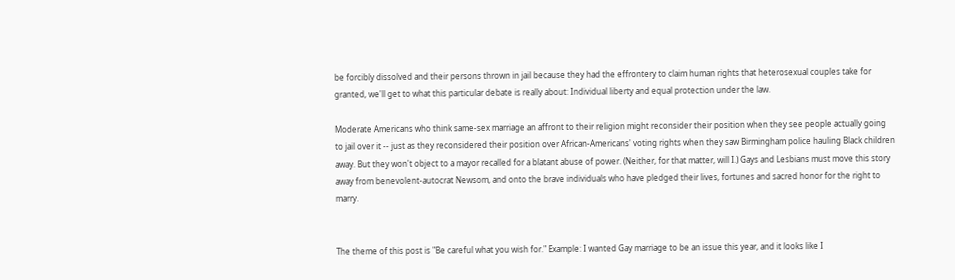be forcibly dissolved and their persons thrown in jail because they had the effrontery to claim human rights that heterosexual couples take for granted, we'll get to what this particular debate is really about: Individual liberty and equal protection under the law.

Moderate Americans who think same-sex marriage an affront to their religion might reconsider their position when they see people actually going to jail over it -- just as they reconsidered their position over African-Americans' voting rights when they saw Birmingham police hauling Black children away. But they won't object to a mayor recalled for a blatant abuse of power. (Neither, for that matter, will I.) Gays and Lesbians must move this story away from benevolent-autocrat Newsom, and onto the brave individuals who have pledged their lives, fortunes and sacred honor for the right to marry.


The theme of this post is "Be careful what you wish for." Example: I wanted Gay marriage to be an issue this year, and it looks like I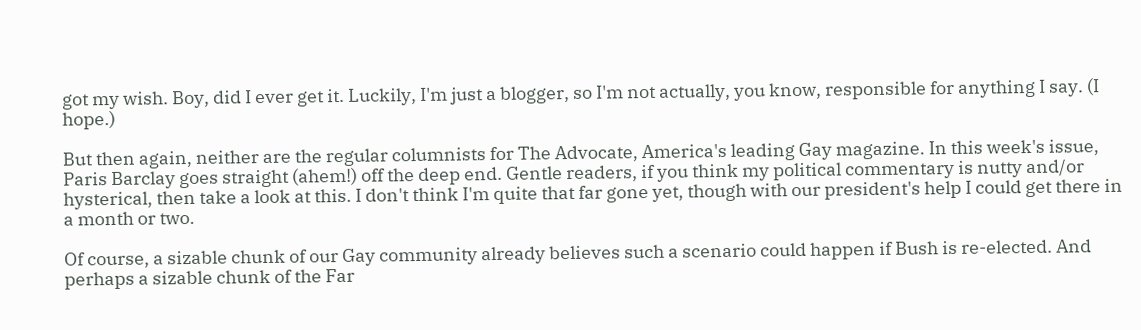got my wish. Boy, did I ever get it. Luckily, I'm just a blogger, so I'm not actually, you know, responsible for anything I say. (I hope.)

But then again, neither are the regular columnists for The Advocate, America's leading Gay magazine. In this week's issue, Paris Barclay goes straight (ahem!) off the deep end. Gentle readers, if you think my political commentary is nutty and/or hysterical, then take a look at this. I don't think I'm quite that far gone yet, though with our president's help I could get there in a month or two.

Of course, a sizable chunk of our Gay community already believes such a scenario could happen if Bush is re-elected. And perhaps a sizable chunk of the Far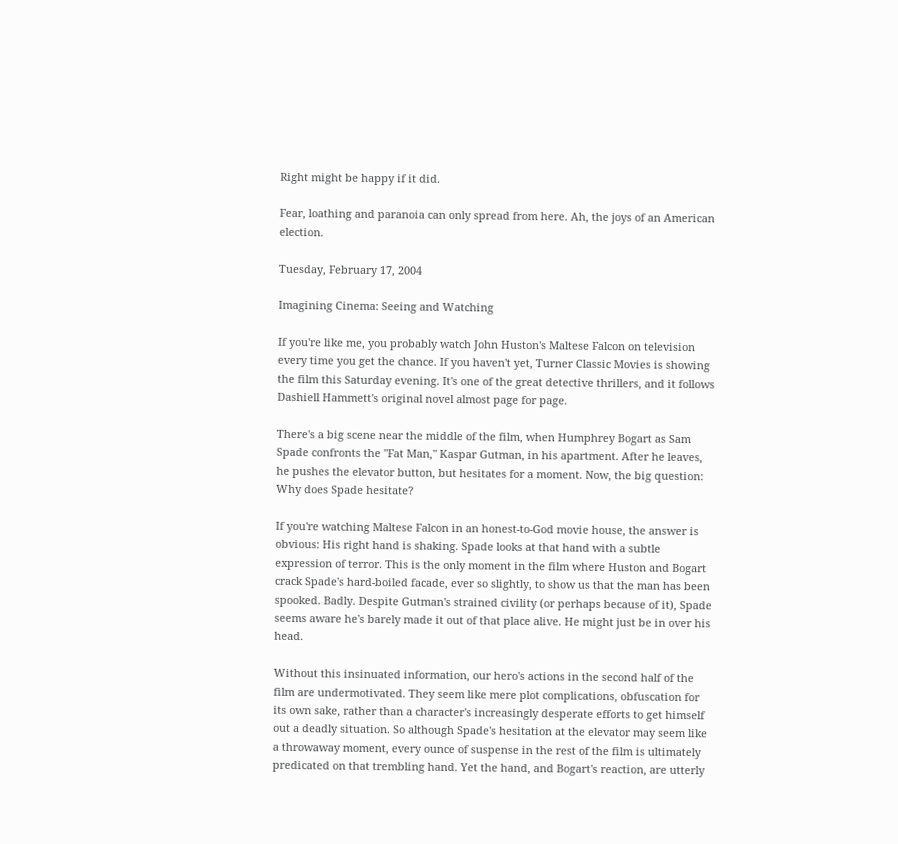Right might be happy if it did.

Fear, loathing and paranoia can only spread from here. Ah, the joys of an American election.

Tuesday, February 17, 2004

Imagining Cinema: Seeing and Watching

If you're like me, you probably watch John Huston's Maltese Falcon on television every time you get the chance. If you haven't yet, Turner Classic Movies is showing the film this Saturday evening. It's one of the great detective thrillers, and it follows Dashiell Hammett's original novel almost page for page.

There's a big scene near the middle of the film, when Humphrey Bogart as Sam Spade confronts the "Fat Man," Kaspar Gutman, in his apartment. After he leaves, he pushes the elevator button, but hesitates for a moment. Now, the big question: Why does Spade hesitate?

If you're watching Maltese Falcon in an honest-to-God movie house, the answer is obvious: His right hand is shaking. Spade looks at that hand with a subtle expression of terror. This is the only moment in the film where Huston and Bogart crack Spade's hard-boiled facade, ever so slightly, to show us that the man has been spooked. Badly. Despite Gutman's strained civility (or perhaps because of it), Spade seems aware he's barely made it out of that place alive. He might just be in over his head.

Without this insinuated information, our hero's actions in the second half of the film are undermotivated. They seem like mere plot complications, obfuscation for its own sake, rather than a character's increasingly desperate efforts to get himself out a deadly situation. So although Spade's hesitation at the elevator may seem like a throwaway moment, every ounce of suspense in the rest of the film is ultimately predicated on that trembling hand. Yet the hand, and Bogart's reaction, are utterly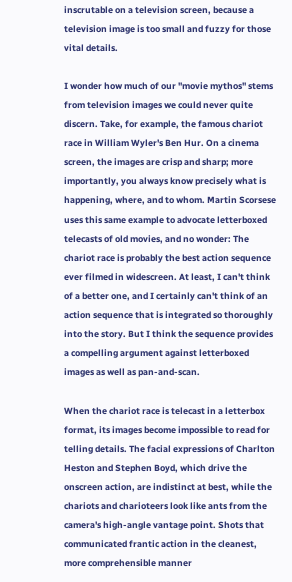inscrutable on a television screen, because a television image is too small and fuzzy for those vital details.

I wonder how much of our "movie mythos" stems from television images we could never quite discern. Take, for example, the famous chariot race in William Wyler's Ben Hur. On a cinema screen, the images are crisp and sharp; more importantly, you always know precisely what is happening, where, and to whom. Martin Scorsese uses this same example to advocate letterboxed telecasts of old movies, and no wonder: The chariot race is probably the best action sequence ever filmed in widescreen. At least, I can't think of a better one, and I certainly can't think of an action sequence that is integrated so thoroughly into the story. But I think the sequence provides a compelling argument against letterboxed images as well as pan-and-scan.

When the chariot race is telecast in a letterbox format, its images become impossible to read for telling details. The facial expressions of Charlton Heston and Stephen Boyd, which drive the onscreen action, are indistinct at best, while the chariots and charioteers look like ants from the camera's high-angle vantage point. Shots that communicated frantic action in the cleanest, more comprehensible manner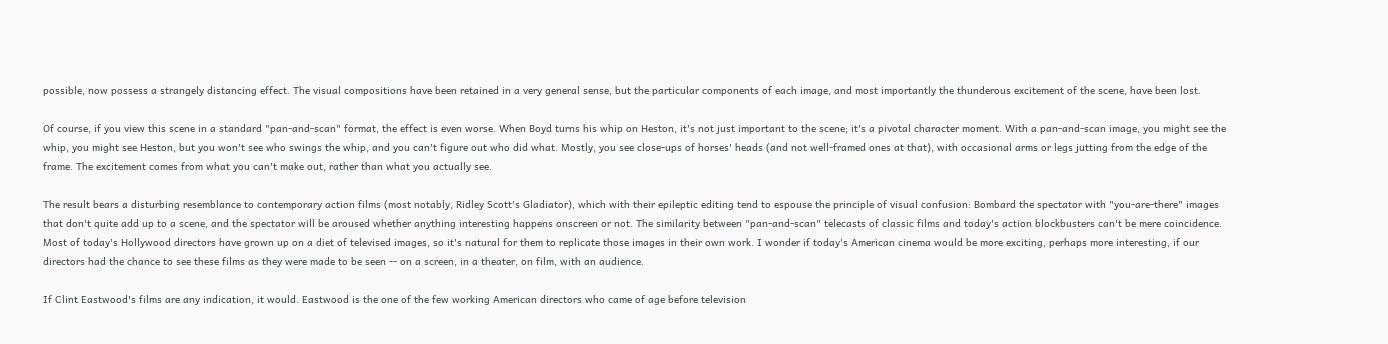possible, now possess a strangely distancing effect. The visual compositions have been retained in a very general sense, but the particular components of each image, and most importantly the thunderous excitement of the scene, have been lost.

Of course, if you view this scene in a standard "pan-and-scan" format, the effect is even worse. When Boyd turns his whip on Heston, it's not just important to the scene; it's a pivotal character moment. With a pan-and-scan image, you might see the whip, you might see Heston, but you won't see who swings the whip, and you can't figure out who did what. Mostly, you see close-ups of horses' heads (and not well-framed ones at that), with occasional arms or legs jutting from the edge of the frame. The excitement comes from what you can't make out, rather than what you actually see.

The result bears a disturbing resemblance to contemporary action films (most notably, Ridley Scott's Gladiator), which with their epileptic editing tend to espouse the principle of visual confusion: Bombard the spectator with "you-are-there" images that don't quite add up to a scene, and the spectator will be aroused whether anything interesting happens onscreen or not. The similarity between "pan-and-scan" telecasts of classic films and today's action blockbusters can't be mere coincidence. Most of today's Hollywood directors have grown up on a diet of televised images, so it's natural for them to replicate those images in their own work. I wonder if today's American cinema would be more exciting, perhaps more interesting, if our directors had the chance to see these films as they were made to be seen -- on a screen, in a theater, on film, with an audience.

If Clint Eastwood's films are any indication, it would. Eastwood is the one of the few working American directors who came of age before television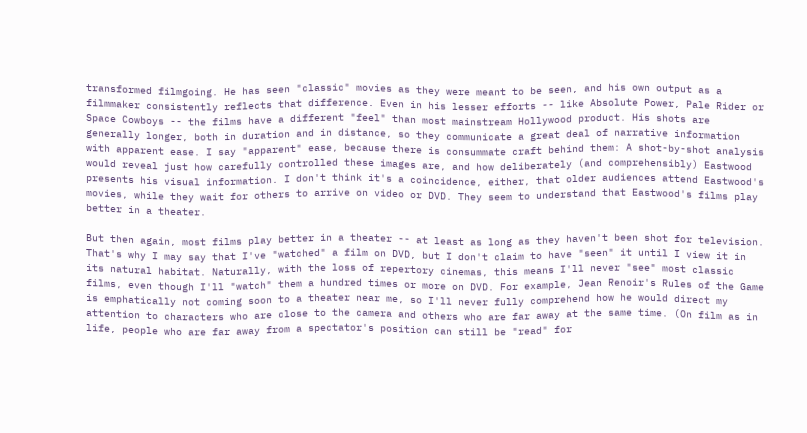transformed filmgoing. He has seen "classic" movies as they were meant to be seen, and his own output as a filmmaker consistently reflects that difference. Even in his lesser efforts -- like Absolute Power, Pale Rider or Space Cowboys -- the films have a different "feel" than most mainstream Hollywood product. His shots are generally longer, both in duration and in distance, so they communicate a great deal of narrative information with apparent ease. I say "apparent" ease, because there is consummate craft behind them: A shot-by-shot analysis would reveal just how carefully controlled these images are, and how deliberately (and comprehensibly) Eastwood presents his visual information. I don't think it's a coincidence, either, that older audiences attend Eastwood's movies, while they wait for others to arrive on video or DVD. They seem to understand that Eastwood's films play better in a theater.

But then again, most films play better in a theater -- at least as long as they haven't been shot for television. That's why I may say that I've "watched" a film on DVD, but I don't claim to have "seen" it until I view it in its natural habitat. Naturally, with the loss of repertory cinemas, this means I'll never "see" most classic films, even though I'll "watch" them a hundred times or more on DVD. For example, Jean Renoir's Rules of the Game is emphatically not coming soon to a theater near me, so I'll never fully comprehend how he would direct my attention to characters who are close to the camera and others who are far away at the same time. (On film as in life, people who are far away from a spectator's position can still be "read" for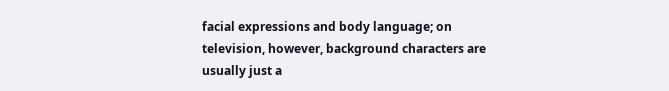facial expressions and body language; on television, however, background characters are usually just a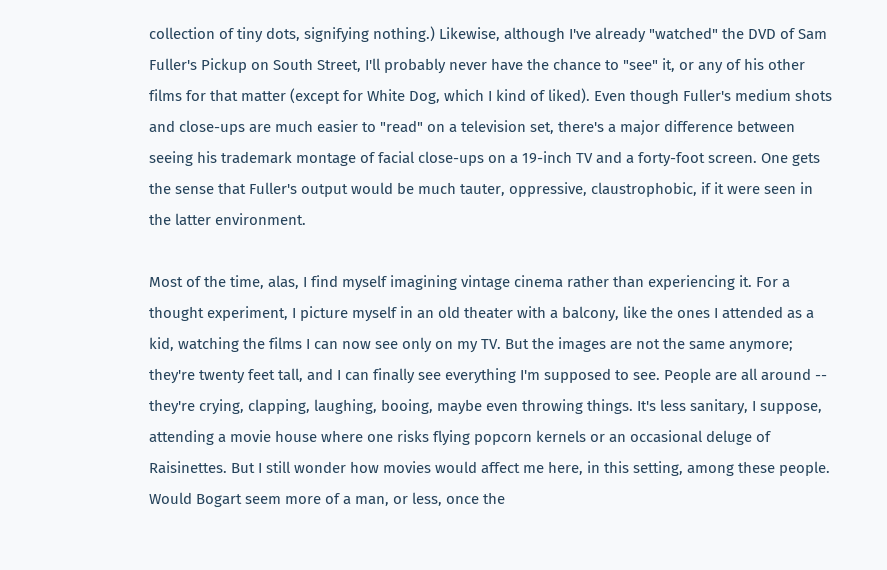collection of tiny dots, signifying nothing.) Likewise, although I've already "watched" the DVD of Sam Fuller's Pickup on South Street, I'll probably never have the chance to "see" it, or any of his other films for that matter (except for White Dog, which I kind of liked). Even though Fuller's medium shots and close-ups are much easier to "read" on a television set, there's a major difference between seeing his trademark montage of facial close-ups on a 19-inch TV and a forty-foot screen. One gets the sense that Fuller's output would be much tauter, oppressive, claustrophobic, if it were seen in the latter environment.

Most of the time, alas, I find myself imagining vintage cinema rather than experiencing it. For a thought experiment, I picture myself in an old theater with a balcony, like the ones I attended as a kid, watching the films I can now see only on my TV. But the images are not the same anymore; they're twenty feet tall, and I can finally see everything I'm supposed to see. People are all around -- they're crying, clapping, laughing, booing, maybe even throwing things. It's less sanitary, I suppose, attending a movie house where one risks flying popcorn kernels or an occasional deluge of Raisinettes. But I still wonder how movies would affect me here, in this setting, among these people. Would Bogart seem more of a man, or less, once the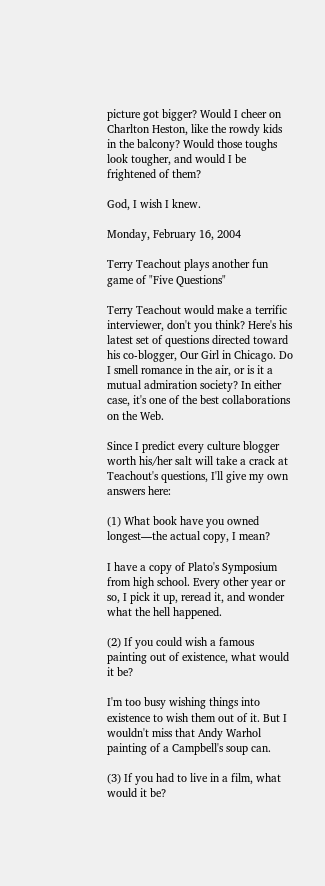picture got bigger? Would I cheer on Charlton Heston, like the rowdy kids in the balcony? Would those toughs look tougher, and would I be frightened of them?

God, I wish I knew.

Monday, February 16, 2004

Terry Teachout plays another fun game of "Five Questions"

Terry Teachout would make a terrific interviewer, don't you think? Here's his latest set of questions directed toward his co-blogger, Our Girl in Chicago. Do I smell romance in the air, or is it a mutual admiration society? In either case, it's one of the best collaborations on the Web.

Since I predict every culture blogger worth his/her salt will take a crack at Teachout's questions, I'll give my own answers here:

(1) What book have you owned longest—the actual copy, I mean?

I have a copy of Plato's Symposium from high school. Every other year or so, I pick it up, reread it, and wonder what the hell happened.

(2) If you could wish a famous painting out of existence, what would it be?

I'm too busy wishing things into existence to wish them out of it. But I wouldn't miss that Andy Warhol painting of a Campbell's soup can.

(3) If you had to live in a film, what would it be?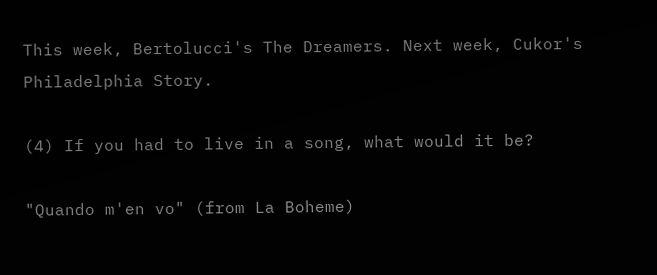This week, Bertolucci's The Dreamers. Next week, Cukor's Philadelphia Story.

(4) If you had to live in a song, what would it be?

"Quando m'en vo" (from La Boheme)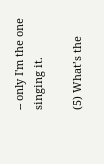-- only I'm the one singing it.

(5) What’s the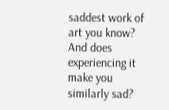saddest work of art you know? And does experiencing it make you similarly sad?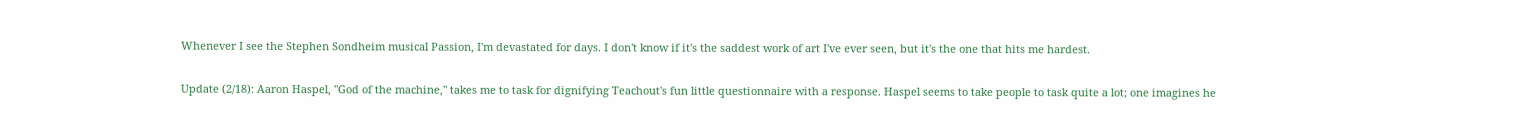Whenever I see the Stephen Sondheim musical Passion, I'm devastated for days. I don't know if it's the saddest work of art I've ever seen, but it's the one that hits me hardest.

Update (2/18): Aaron Haspel, "God of the machine," takes me to task for dignifying Teachout's fun little questionnaire with a response. Haspel seems to take people to task quite a lot; one imagines he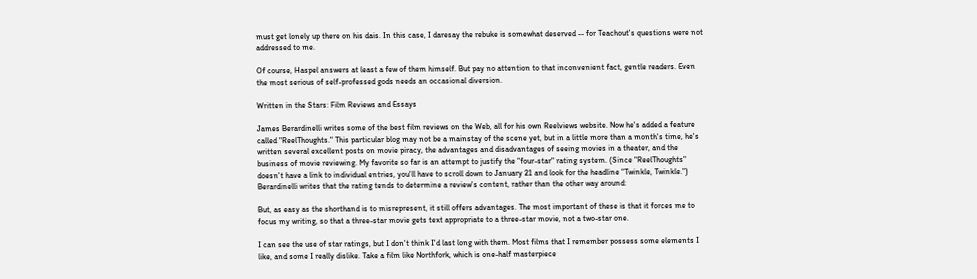must get lonely up there on his dais. In this case, I daresay the rebuke is somewhat deserved -- for Teachout's questions were not addressed to me.

Of course, Haspel answers at least a few of them himself. But pay no attention to that inconvenient fact, gentle readers. Even the most serious of self-professed gods needs an occasional diversion.

Written in the Stars: Film Reviews and Essays

James Berardinelli writes some of the best film reviews on the Web, all for his own Reelviews website. Now he's added a feature called "ReelThoughts." This particular blog may not be a mainstay of the scene yet, but in a little more than a month's time, he's written several excellent posts on movie piracy, the advantages and disadvantages of seeing movies in a theater, and the business of movie reviewing. My favorite so far is an attempt to justify the "four-star" rating system. (Since "ReelThoughts" doesn't have a link to individual entries, you'll have to scroll down to January 21 and look for the headline "Twinkle, Twinkle.") Berardinelli writes that the rating tends to determine a review's content, rather than the other way around:

But, as easy as the shorthand is to misrepresent, it still offers advantages. The most important of these is that it forces me to focus my writing, so that a three-star movie gets text appropriate to a three-star movie, not a two-star one.

I can see the use of star ratings, but I don't think I'd last long with them. Most films that I remember possess some elements I like, and some I really dislike. Take a film like Northfork, which is one-half masterpiece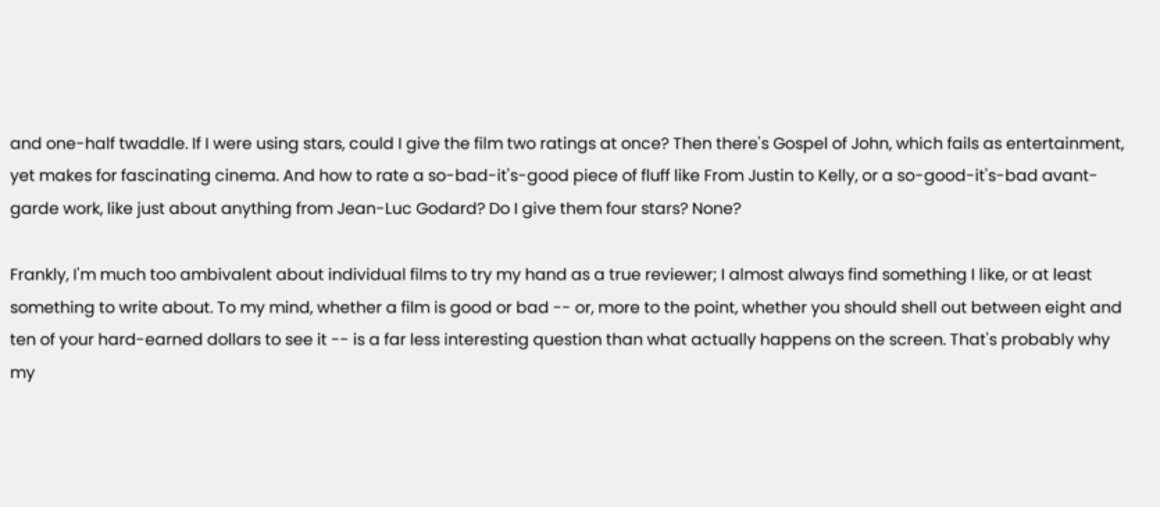and one-half twaddle. If I were using stars, could I give the film two ratings at once? Then there's Gospel of John, which fails as entertainment, yet makes for fascinating cinema. And how to rate a so-bad-it's-good piece of fluff like From Justin to Kelly, or a so-good-it's-bad avant-garde work, like just about anything from Jean-Luc Godard? Do I give them four stars? None?

Frankly, I'm much too ambivalent about individual films to try my hand as a true reviewer; I almost always find something I like, or at least something to write about. To my mind, whether a film is good or bad -- or, more to the point, whether you should shell out between eight and ten of your hard-earned dollars to see it -- is a far less interesting question than what actually happens on the screen. That's probably why my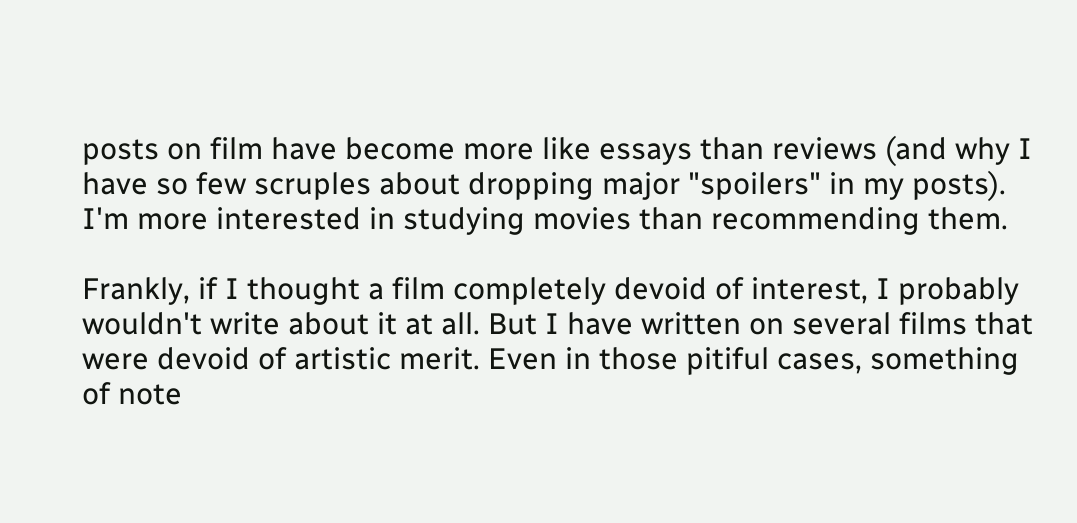posts on film have become more like essays than reviews (and why I have so few scruples about dropping major "spoilers" in my posts). I'm more interested in studying movies than recommending them.

Frankly, if I thought a film completely devoid of interest, I probably wouldn't write about it at all. But I have written on several films that were devoid of artistic merit. Even in those pitiful cases, something of note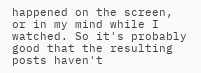happened on the screen, or in my mind while I watched. So it's probably good that the resulting posts haven't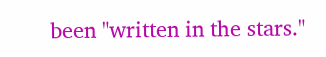been "written in the stars."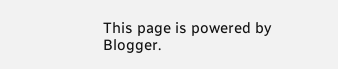This page is powered by Blogger.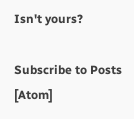Isn't yours?

Subscribe to Posts [Atom]